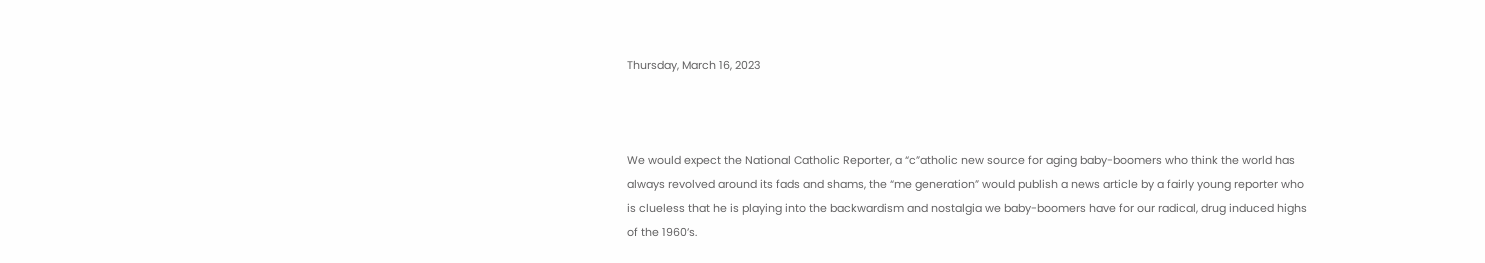Thursday, March 16, 2023



We would expect the National Catholic Reporter, a “c”atholic new source for aging baby-boomers who think the world has always revolved around its fads and shams, the “me generation” would publish a news article by a fairly young reporter who is clueless that he is playing into the backwardism and nostalgia we baby-boomers have for our radical, drug induced highs of the 1960’s.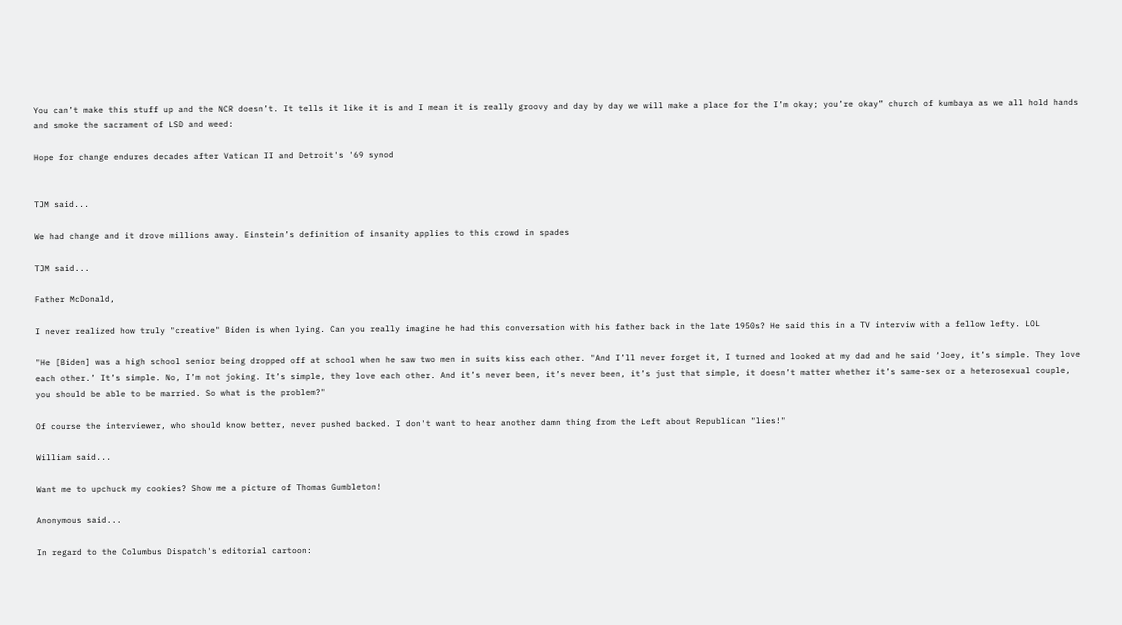You can’t make this stuff up and the NCR doesn’t. It tells it like it is and I mean it is really groovy and day by day we will make a place for the I’m okay; you’re okay” church of kumbaya as we all hold hands and smoke the sacrament of LSD and weed:

Hope for change endures decades after Vatican II and Detroit's '69 synod


TJM said...

We had change and it drove millions away. Einstein’s definition of insanity applies to this crowd in spades

TJM said...

Father McDonald,

I never realized how truly "creative" Biden is when lying. Can you really imagine he had this conversation with his father back in the late 1950s? He said this in a TV interviw with a fellow lefty. LOL

"He [Biden] was a high school senior being dropped off at school when he saw two men in suits kiss each other. "And I’ll never forget it, I turned and looked at my dad and he said ‘Joey, it’s simple. They love each other.’ It’s simple. No, I’m not joking. It’s simple, they love each other. And it’s never been, it’s never been, it’s just that simple, it doesn’t matter whether it’s same-sex or a heterosexual couple, you should be able to be married. So what is the problem?"

Of course the interviewer, who should know better, never pushed backed. I don't want to hear another damn thing from the Left about Republican "lies!"

William said...

Want me to upchuck my cookies? Show me a picture of Thomas Gumbleton!

Anonymous said...

In regard to the Columbus Dispatch's editorial cartoon: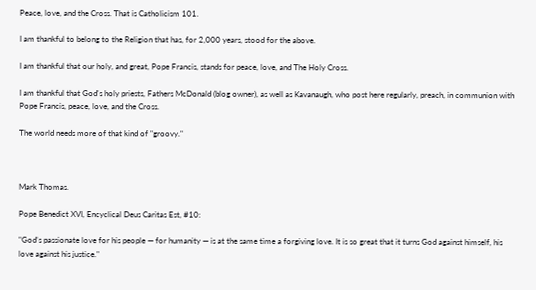Peace, love, and the Cross. That is Catholicism 101.

I am thankful to belong to the Religion that has, for 2,000 years, stood for the above.

I am thankful that our holy, and great, Pope Francis, stands for peace, love, and The Holy Cross.

I am thankful that God's holy priests, Fathers McDonald (blog owner), as well as Kavanaugh, who post here regularly, preach, in communion with Pope Francis, peace, love, and the Cross.

The world needs more of that kind of "groovy."



Mark Thomas.

Pope Benedict XVI, Encyclical Deus Caritas Est, #10:

"God’s passionate love for his people — for humanity — is at the same time a forgiving love. It is so great that it turns God against himself, his love against his justice."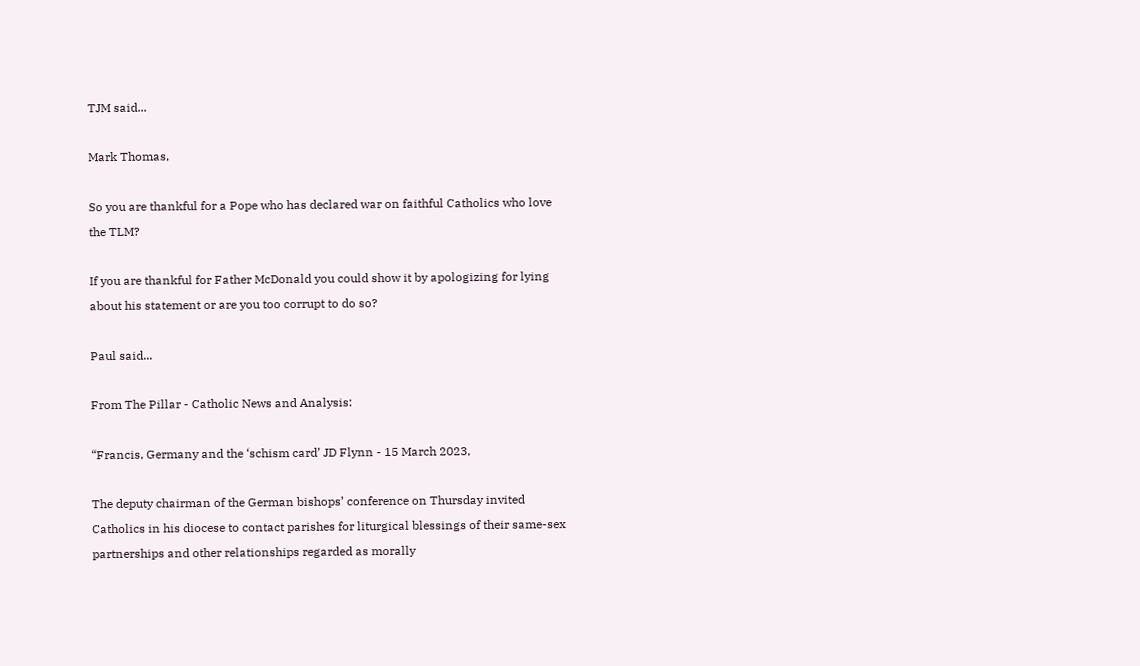TJM said...

Mark Thomas,

So you are thankful for a Pope who has declared war on faithful Catholics who love the TLM?

If you are thankful for Father McDonald you could show it by apologizing for lying about his statement or are you too corrupt to do so?

Paul said...

From The Pillar - Catholic News and Analysis:

“Francis, Germany and the ‘schism card’ JD Flynn - 15 March 2023,

The deputy chairman of the German bishops’ conference on Thursday invited Catholics in his diocese to contact parishes for liturgical blessings of their same-sex partnerships and other relationships regarded as morally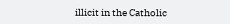illicit in the Catholic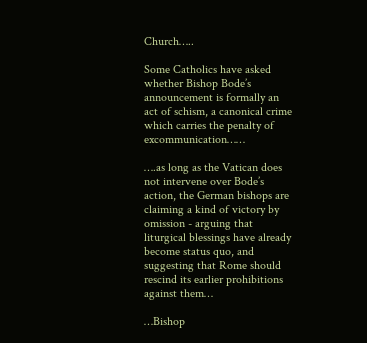Church…..

Some Catholics have asked whether Bishop Bode’s announcement is formally an act of schism, a canonical crime which carries the penalty of excommunication……

….as long as the Vatican does not intervene over Bode’s action, the German bishops are claiming a kind of victory by omission - arguing that liturgical blessings have already become status quo, and suggesting that Rome should rescind its earlier prohibitions against them…

…Bishop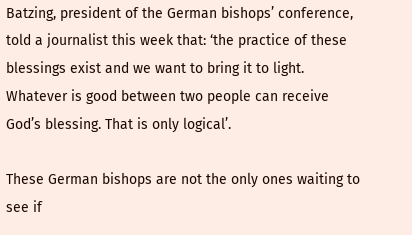Batzing, president of the German bishops’ conference, told a journalist this week that: ‘the practice of these blessings exist and we want to bring it to light. Whatever is good between two people can receive God’s blessing. That is only logical’.

These German bishops are not the only ones waiting to see if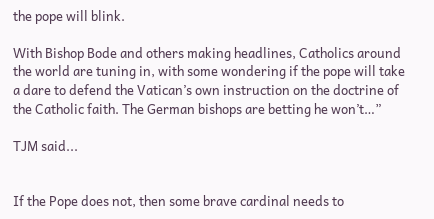the pope will blink.

With Bishop Bode and others making headlines, Catholics around the world are tuning in, with some wondering if the pope will take a dare to defend the Vatican’s own instruction on the doctrine of the Catholic faith. The German bishops are betting he won’t…”

TJM said...


If the Pope does not, then some brave cardinal needs to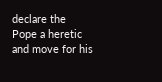declare the Pope a heretic and move for his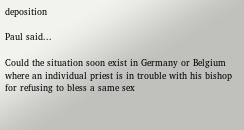deposition

Paul said...

Could the situation soon exist in Germany or Belgium where an individual priest is in trouble with his bishop for refusing to bless a same sex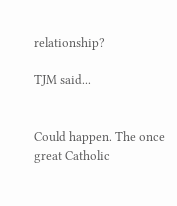relationship?

TJM said...


Could happen. The once great Catholic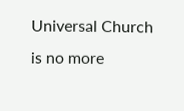Universal Church is no more